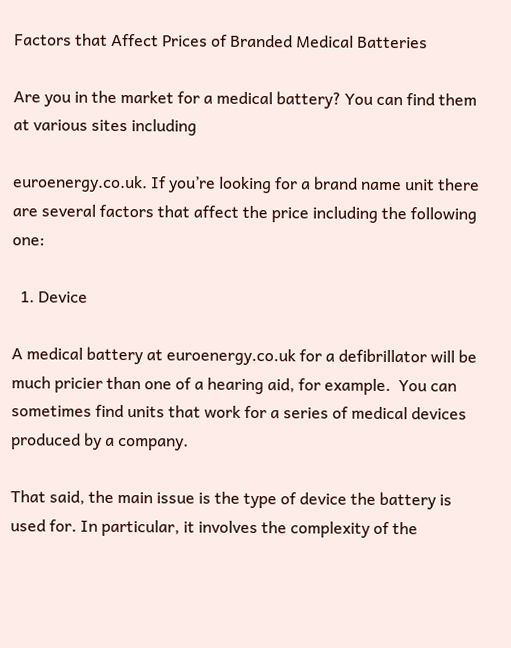Factors that Affect Prices of Branded Medical Batteries

Are you in the market for a medical battery? You can find them at various sites including

euroenergy.co.uk. If you’re looking for a brand name unit there are several factors that affect the price including the following one:

  1. Device

A medical battery at euroenergy.co.uk for a defibrillator will be much pricier than one of a hearing aid, for example.  You can sometimes find units that work for a series of medical devices produced by a company.

That said, the main issue is the type of device the battery is used for. In particular, it involves the complexity of the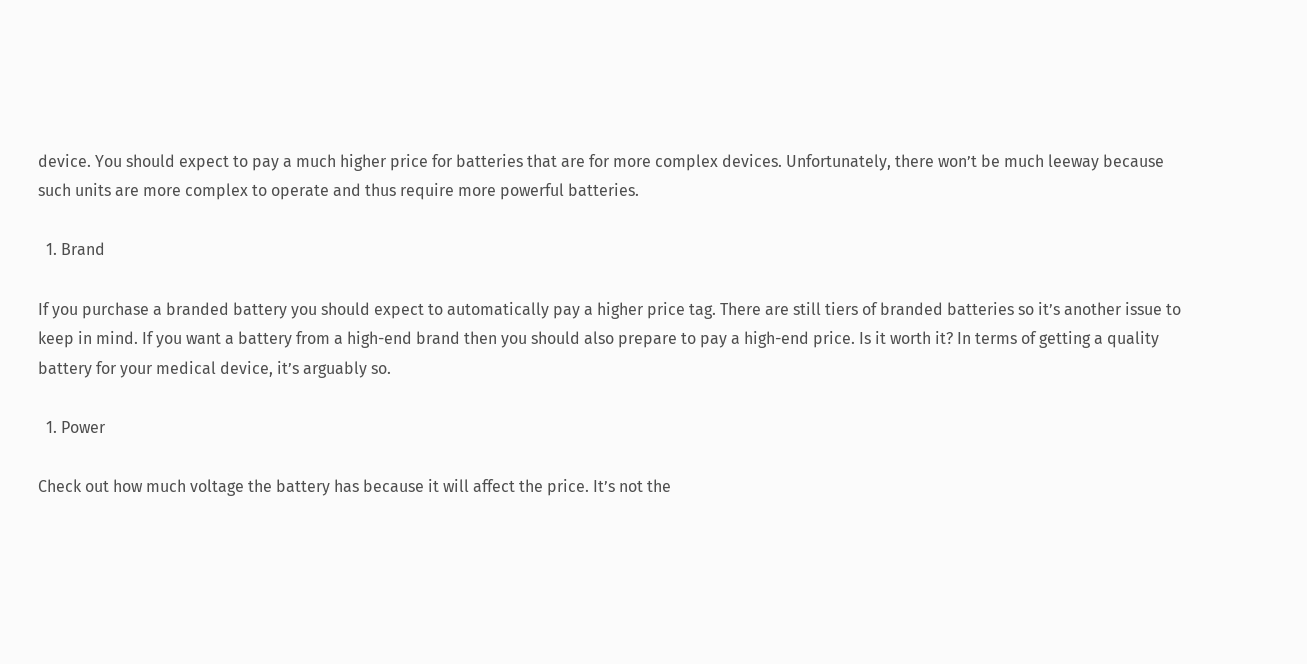device. You should expect to pay a much higher price for batteries that are for more complex devices. Unfortunately, there won’t be much leeway because such units are more complex to operate and thus require more powerful batteries.

  1. Brand

If you purchase a branded battery you should expect to automatically pay a higher price tag. There are still tiers of branded batteries so it’s another issue to keep in mind. If you want a battery from a high-end brand then you should also prepare to pay a high-end price. Is it worth it? In terms of getting a quality battery for your medical device, it’s arguably so.

  1. Power

Check out how much voltage the battery has because it will affect the price. It’s not the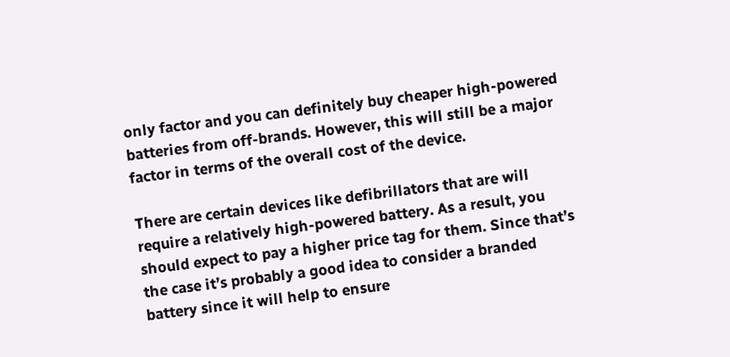only factor and you can definitely buy cheaper high-powered batteries from off-brands. However, this will still be a major factor in terms of the overall cost of the device.

There are certain devices like defibrillators that are will require a relatively high-powered battery. As a result, you should expect to pay a higher price tag for them. Since that’s the case it’s probably a good idea to consider a branded battery since it will help to ensure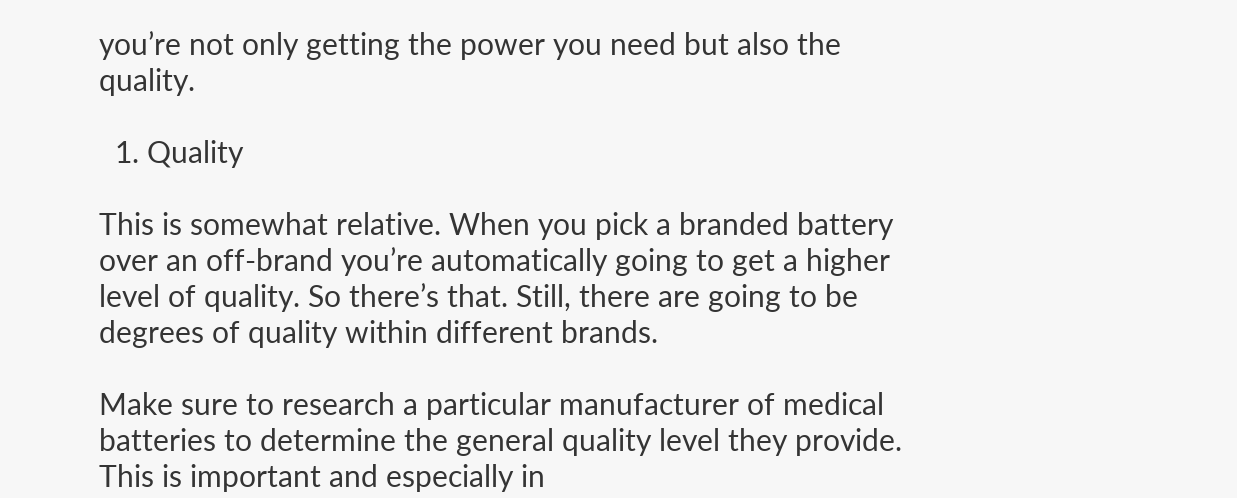you’re not only getting the power you need but also the quality.

  1. Quality

This is somewhat relative. When you pick a branded battery over an off-brand you’re automatically going to get a higher level of quality. So there’s that. Still, there are going to be degrees of quality within different brands.

Make sure to research a particular manufacturer of medical batteries to determine the general quality level they provide. This is important and especially in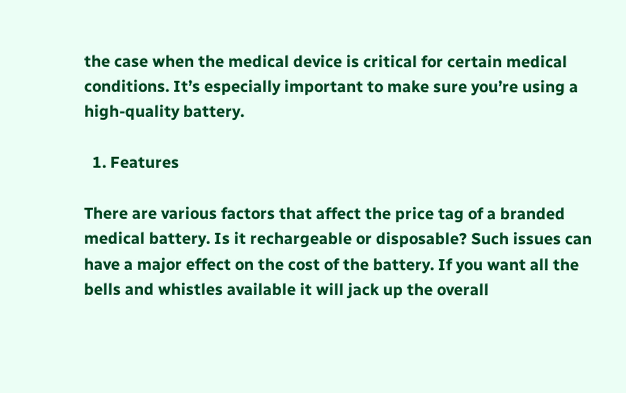the case when the medical device is critical for certain medical conditions. It’s especially important to make sure you’re using a high-quality battery.

  1. Features

There are various factors that affect the price tag of a branded medical battery. Is it rechargeable or disposable? Such issues can have a major effect on the cost of the battery. If you want all the bells and whistles available it will jack up the overall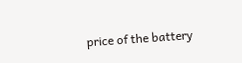price of the battery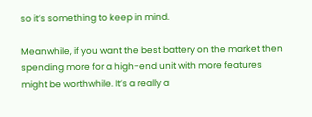so it’s something to keep in mind.

Meanwhile, if you want the best battery on the market then spending more for a high-end unit with more features might be worthwhile. It’s a really a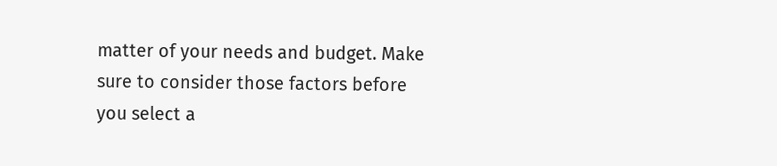matter of your needs and budget. Make sure to consider those factors before you select a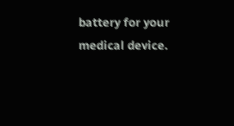battery for your medical device.